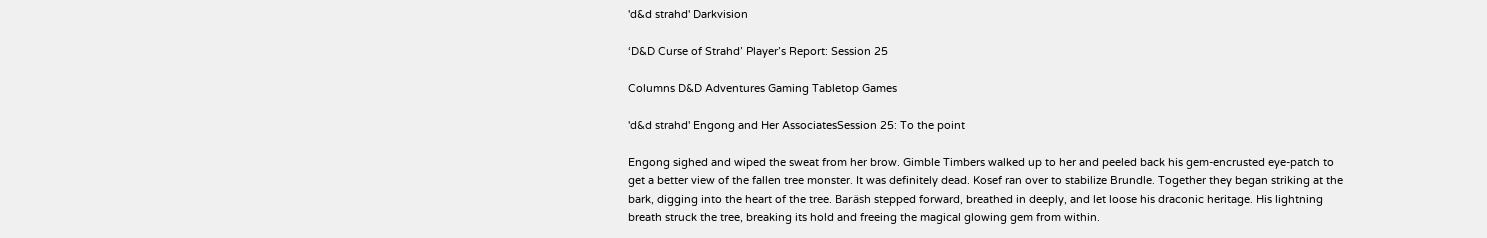'd&d strahd' Darkvision

‘D&D Curse of Strahd’ Player’s Report: Session 25

Columns D&D Adventures Gaming Tabletop Games

'd&d strahd' Engong and Her AssociatesSession 25: To the point

Engong sighed and wiped the sweat from her brow. Gimble Timbers walked up to her and peeled back his gem-encrusted eye-patch to get a better view of the fallen tree monster. It was definitely dead. Kosef ran over to stabilize Brundle. Together they began striking at the bark, digging into the heart of the tree. Baräsh stepped forward, breathed in deeply, and let loose his draconic heritage. His lightning breath struck the tree, breaking its hold and freeing the magical glowing gem from within.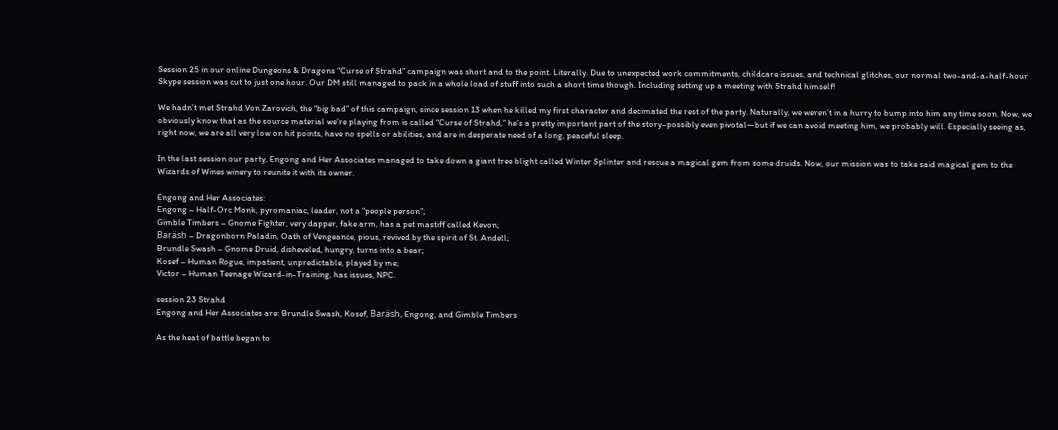Session 25 in our online Dungeons & Dragons “Curse of Strahd” campaign was short and to the point. Literally. Due to unexpected work commitments, childcare issues, and technical glitches, our normal two-and-a-half-hour Skype session was cut to just one hour. Our DM still managed to pack in a whole load of stuff into such a short time though. Including setting up a meeting with Strahd himself!

We hadn’t met Strahd Von Zarovich, the “big bad” of this campaign, since session 13 when he killed my first character and decimated the rest of the party. Naturally, we weren’t in a hurry to bump into him any time soon. Now, we obviously know that as the source material we’re playing from is called “Curse of Strahd,” he’s a pretty important part of the story–possibly even pivotal—but if we can avoid meeting him, we probably will. Especially seeing as, right now, we are all very low on hit points, have no spells or abilities, and are in desperate need of a long, peaceful sleep.

In the last session our party, Engong and Her Associates managed to take down a giant tree blight called Winter Splinter and rescue a magical gem from some druids. Now, our mission was to take said magical gem to the Wizards of Wines winery to reunite it with its owner.

Engong and Her Associates:
Engong – Half-Orc Monk, pyromaniac, leader, not a “people person”;
Gimble Timbers – Gnome Fighter, very dapper, fake arm, has a pet mastiff called Kevon;
Baräsh – Dragonborn Paladin, Oath of Vengeance, pious, revived by the spirit of St. Andell;
Brundle Swash – Gnome Druid, disheveled, hungry, turns into a bear;
Kosef – Human Rogue, impatient, unpredictable, played by me;
Victor – Human Teenage Wizard-in-Training, has issues, NPC.

session 23 Strahd
Engong and Her Associates are: Brundle Swash, Kosef, Baräsh, Engong, and Gimble Timbers

As the heat of battle began to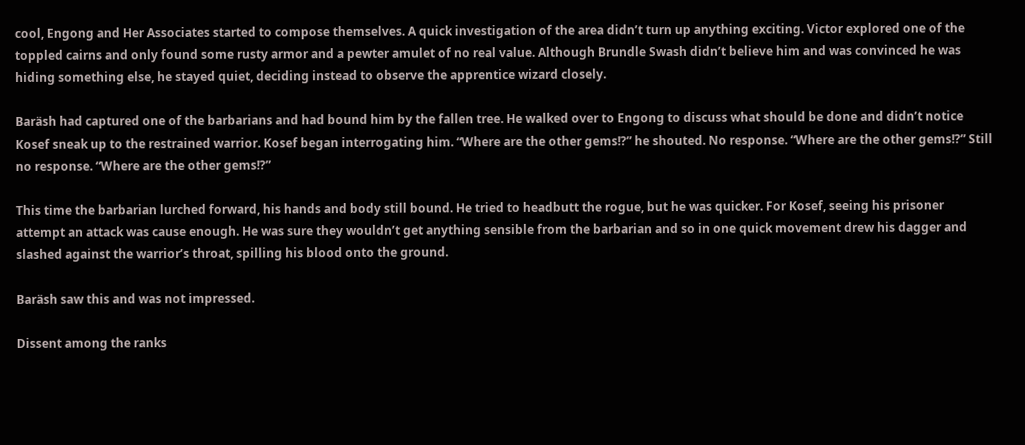cool, Engong and Her Associates started to compose themselves. A quick investigation of the area didn’t turn up anything exciting. Victor explored one of the toppled cairns and only found some rusty armor and a pewter amulet of no real value. Although Brundle Swash didn’t believe him and was convinced he was hiding something else, he stayed quiet, deciding instead to observe the apprentice wizard closely.

Baräsh had captured one of the barbarians and had bound him by the fallen tree. He walked over to Engong to discuss what should be done and didn’t notice Kosef sneak up to the restrained warrior. Kosef began interrogating him. “Where are the other gems!?” he shouted. No response. “Where are the other gems!?” Still no response. “Where are the other gems!?”

This time the barbarian lurched forward, his hands and body still bound. He tried to headbutt the rogue, but he was quicker. For Kosef, seeing his prisoner attempt an attack was cause enough. He was sure they wouldn’t get anything sensible from the barbarian and so in one quick movement drew his dagger and slashed against the warrior’s throat, spilling his blood onto the ground.

Baräsh saw this and was not impressed.

Dissent among the ranks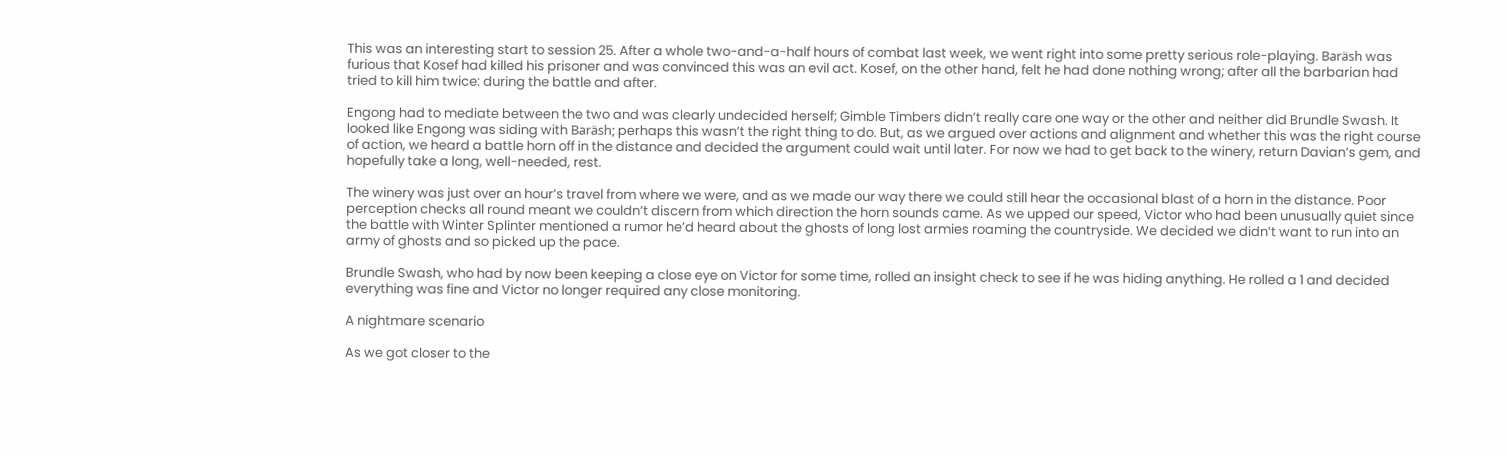This was an interesting start to session 25. After a whole two-and-a-half hours of combat last week, we went right into some pretty serious role-playing. Baräsh was furious that Kosef had killed his prisoner and was convinced this was an evil act. Kosef, on the other hand, felt he had done nothing wrong; after all the barbarian had tried to kill him twice: during the battle and after.

Engong had to mediate between the two and was clearly undecided herself; Gimble Timbers didn’t really care one way or the other and neither did Brundle Swash. It looked like Engong was siding with Baräsh; perhaps this wasn’t the right thing to do. But, as we argued over actions and alignment and whether this was the right course of action, we heard a battle horn off in the distance and decided the argument could wait until later. For now we had to get back to the winery, return Davian’s gem, and hopefully take a long, well-needed, rest.

The winery was just over an hour’s travel from where we were, and as we made our way there we could still hear the occasional blast of a horn in the distance. Poor perception checks all round meant we couldn’t discern from which direction the horn sounds came. As we upped our speed, Victor who had been unusually quiet since the battle with Winter Splinter mentioned a rumor he’d heard about the ghosts of long lost armies roaming the countryside. We decided we didn’t want to run into an army of ghosts and so picked up the pace.

Brundle Swash, who had by now been keeping a close eye on Victor for some time, rolled an insight check to see if he was hiding anything. He rolled a 1 and decided everything was fine and Victor no longer required any close monitoring.

A nightmare scenario

As we got closer to the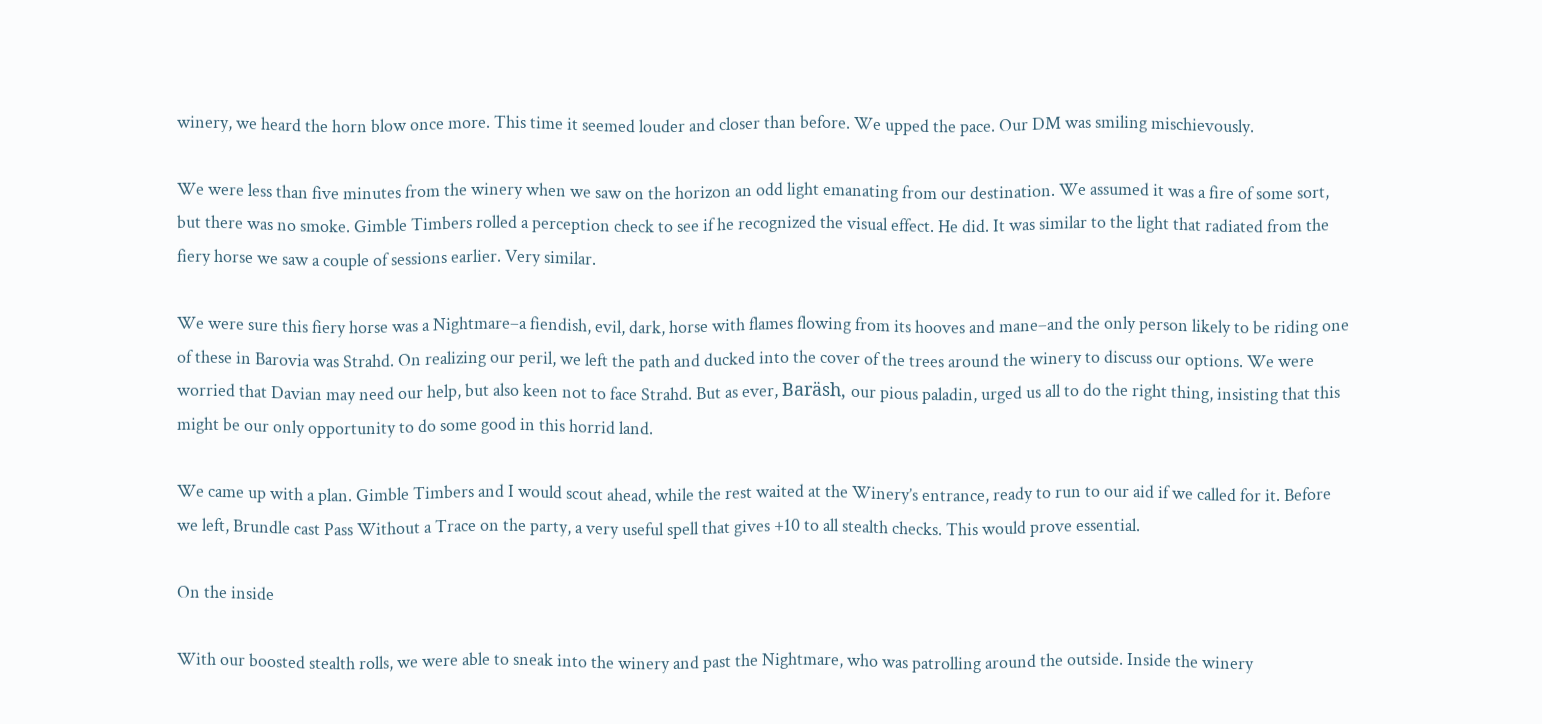winery, we heard the horn blow once more. This time it seemed louder and closer than before. We upped the pace. Our DM was smiling mischievously.

We were less than five minutes from the winery when we saw on the horizon an odd light emanating from our destination. We assumed it was a fire of some sort, but there was no smoke. Gimble Timbers rolled a perception check to see if he recognized the visual effect. He did. It was similar to the light that radiated from the fiery horse we saw a couple of sessions earlier. Very similar.

We were sure this fiery horse was a Nightmare–a fiendish, evil, dark, horse with flames flowing from its hooves and mane–and the only person likely to be riding one of these in Barovia was Strahd. On realizing our peril, we left the path and ducked into the cover of the trees around the winery to discuss our options. We were worried that Davian may need our help, but also keen not to face Strahd. But as ever, Baräsh, our pious paladin, urged us all to do the right thing, insisting that this might be our only opportunity to do some good in this horrid land.

We came up with a plan. Gimble Timbers and I would scout ahead, while the rest waited at the Winery’s entrance, ready to run to our aid if we called for it. Before we left, Brundle cast Pass Without a Trace on the party, a very useful spell that gives +10 to all stealth checks. This would prove essential.

On the inside

With our boosted stealth rolls, we were able to sneak into the winery and past the Nightmare, who was patrolling around the outside. Inside the winery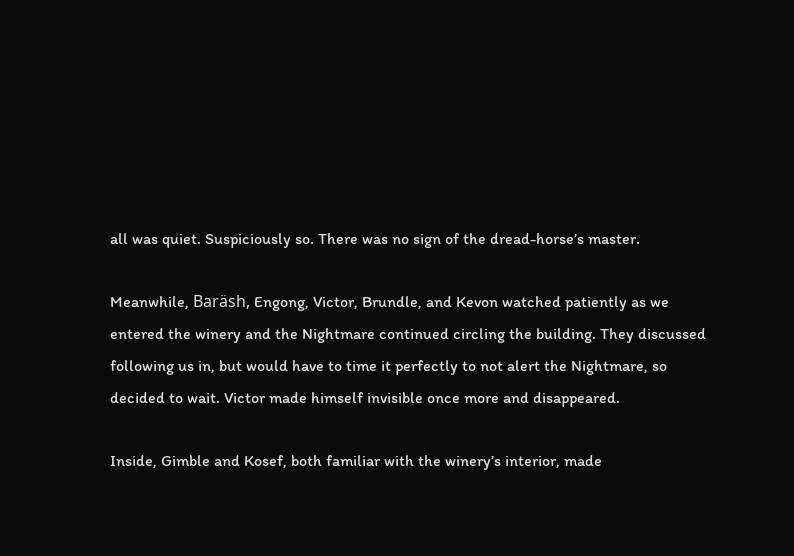all was quiet. Suspiciously so. There was no sign of the dread-horse’s master.

Meanwhile, Baräsh, Engong, Victor, Brundle, and Kevon watched patiently as we entered the winery and the Nightmare continued circling the building. They discussed following us in, but would have to time it perfectly to not alert the Nightmare, so decided to wait. Victor made himself invisible once more and disappeared.

Inside, Gimble and Kosef, both familiar with the winery’s interior, made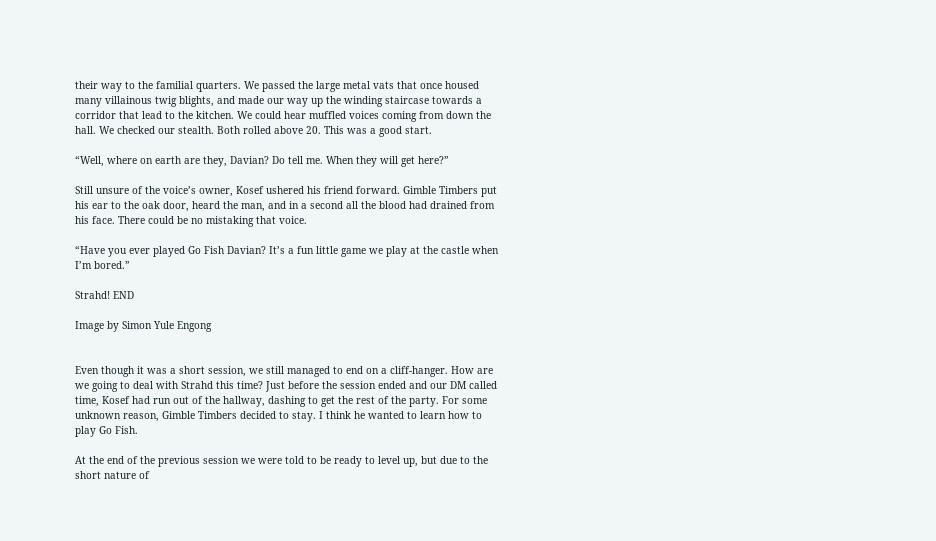their way to the familial quarters. We passed the large metal vats that once housed many villainous twig blights, and made our way up the winding staircase towards a corridor that lead to the kitchen. We could hear muffled voices coming from down the hall. We checked our stealth. Both rolled above 20. This was a good start.

“Well, where on earth are they, Davian? Do tell me. When they will get here?”

Still unsure of the voice’s owner, Kosef ushered his friend forward. Gimble Timbers put his ear to the oak door, heard the man, and in a second all the blood had drained from his face. There could be no mistaking that voice.

“Have you ever played Go Fish Davian? It’s a fun little game we play at the castle when I’m bored.”

Strahd! END

Image by Simon Yule Engong


Even though it was a short session, we still managed to end on a cliff-hanger. How are we going to deal with Strahd this time? Just before the session ended and our DM called time, Kosef had run out of the hallway, dashing to get the rest of the party. For some unknown reason, Gimble Timbers decided to stay. I think he wanted to learn how to play Go Fish.

At the end of the previous session we were told to be ready to level up, but due to the short nature of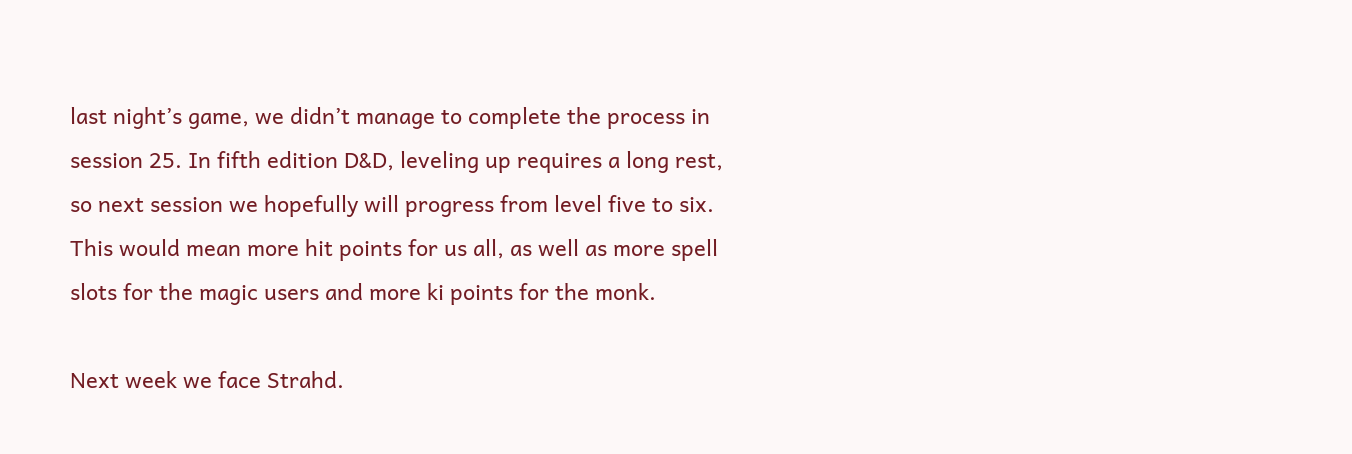last night’s game, we didn’t manage to complete the process in session 25. In fifth edition D&D, leveling up requires a long rest, so next session we hopefully will progress from level five to six. This would mean more hit points for us all, as well as more spell slots for the magic users and more ki points for the monk.

Next week we face Strahd.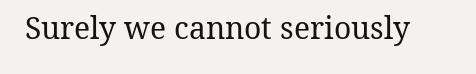Surely we cannot seriously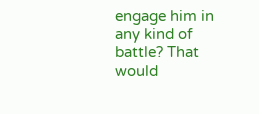engage him in any kind of battle? That would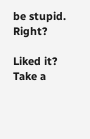be stupid. Right?

Liked it? Take a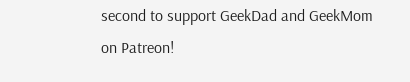second to support GeekDad and GeekMom on Patreon!